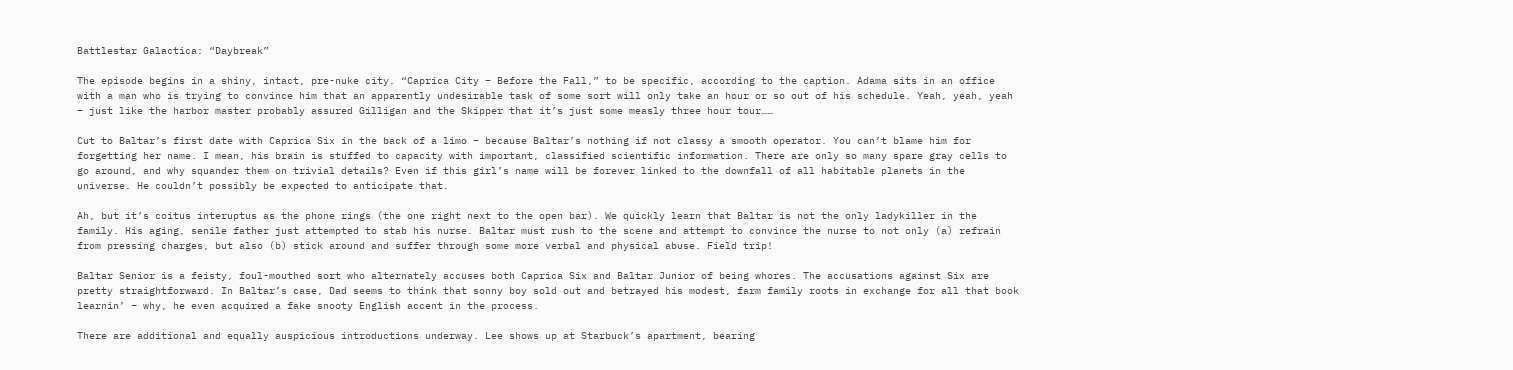Battlestar Galactica: “Daybreak”

The episode begins in a shiny, intact, pre-nuke city. “Caprica City – Before the Fall,” to be specific, according to the caption. Adama sits in an office with a man who is trying to convince him that an apparently undesirable task of some sort will only take an hour or so out of his schedule. Yeah, yeah, yeah – just like the harbor master probably assured Gilligan and the Skipper that it’s just some measly three hour tour……

Cut to Baltar’s first date with Caprica Six in the back of a limo – because Baltar’s nothing if not classy a smooth operator. You can’t blame him for forgetting her name. I mean, his brain is stuffed to capacity with important, classified scientific information. There are only so many spare gray cells to go around, and why squander them on trivial details? Even if this girl’s name will be forever linked to the downfall of all habitable planets in the universe. He couldn’t possibly be expected to anticipate that.

Ah, but it’s coitus interuptus as the phone rings (the one right next to the open bar). We quickly learn that Baltar is not the only ladykiller in the family. His aging, senile father just attempted to stab his nurse. Baltar must rush to the scene and attempt to convince the nurse to not only (a) refrain from pressing charges, but also (b) stick around and suffer through some more verbal and physical abuse. Field trip!

Baltar Senior is a feisty, foul-mouthed sort who alternately accuses both Caprica Six and Baltar Junior of being whores. The accusations against Six are pretty straightforward. In Baltar’s case, Dad seems to think that sonny boy sold out and betrayed his modest, farm family roots in exchange for all that book learnin’ – why, he even acquired a fake snooty English accent in the process.

There are additional and equally auspicious introductions underway. Lee shows up at Starbuck’s apartment, bearing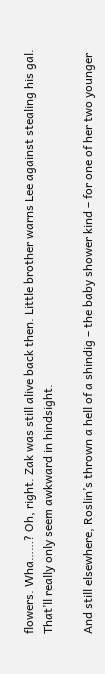flowers. Wha……? Oh, right. Zak was still alive back then. Little brother warns Lee against stealing his gal. That’ll really only seem awkward in hindsight.

And still elsewhere, Roslin’s thrown a hell of a shindig – the baby shower kind – for one of her two younger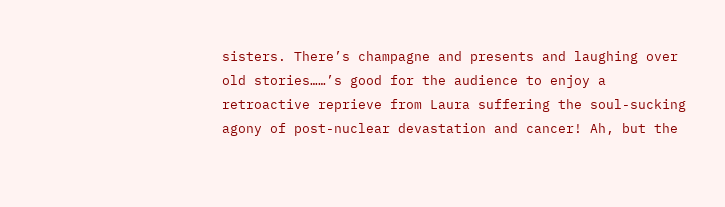sisters. There’s champagne and presents and laughing over old stories……’s good for the audience to enjoy a retroactive reprieve from Laura suffering the soul-sucking agony of post-nuclear devastation and cancer! Ah, but the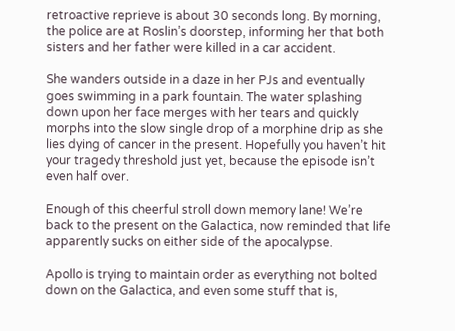retroactive reprieve is about 30 seconds long. By morning, the police are at Roslin’s doorstep, informing her that both sisters and her father were killed in a car accident.

She wanders outside in a daze in her PJs and eventually goes swimming in a park fountain. The water splashing down upon her face merges with her tears and quickly morphs into the slow single drop of a morphine drip as she lies dying of cancer in the present. Hopefully you haven’t hit your tragedy threshold just yet, because the episode isn’t even half over.

Enough of this cheerful stroll down memory lane! We’re back to the present on the Galactica, now reminded that life apparently sucks on either side of the apocalypse.

Apollo is trying to maintain order as everything not bolted down on the Galactica, and even some stuff that is,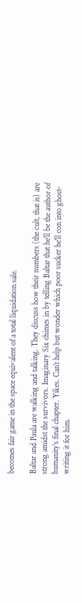becomes fair game in the space equivalent of a total liquidation sale.

Baltar and Paula are walking and talking. They discuss how their numbers (the cult, that is) are strong amidst the survivors. Imaginary Six chimes in by telling Baltar that he’ll be the author of humanity’s final chapter. Yikes. Can’t help but wonder which poor sucker he’ll con into ghost-writing it for him.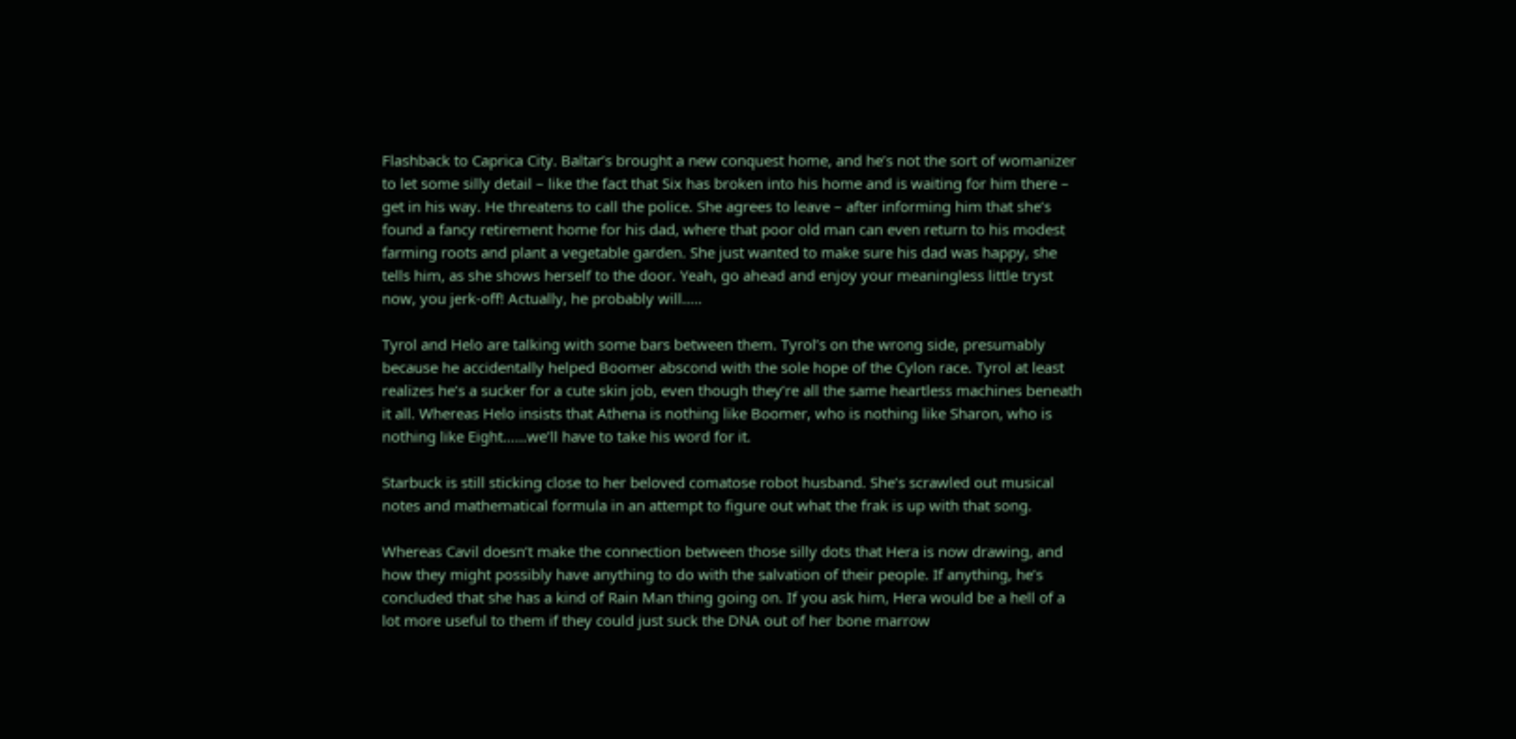Flashback to Caprica City. Baltar’s brought a new conquest home, and he’s not the sort of womanizer to let some silly detail – like the fact that Six has broken into his home and is waiting for him there – get in his way. He threatens to call the police. She agrees to leave – after informing him that she’s found a fancy retirement home for his dad, where that poor old man can even return to his modest farming roots and plant a vegetable garden. She just wanted to make sure his dad was happy, she tells him, as she shows herself to the door. Yeah, go ahead and enjoy your meaningless little tryst now, you jerk-off! Actually, he probably will…..

Tyrol and Helo are talking with some bars between them. Tyrol’s on the wrong side, presumably because he accidentally helped Boomer abscond with the sole hope of the Cylon race. Tyrol at least realizes he’s a sucker for a cute skin job, even though they’re all the same heartless machines beneath it all. Whereas Helo insists that Athena is nothing like Boomer, who is nothing like Sharon, who is nothing like Eight……we’ll have to take his word for it.

Starbuck is still sticking close to her beloved comatose robot husband. She’s scrawled out musical notes and mathematical formula in an attempt to figure out what the frak is up with that song.

Whereas Cavil doesn’t make the connection between those silly dots that Hera is now drawing, and how they might possibly have anything to do with the salvation of their people. If anything, he’s concluded that she has a kind of Rain Man thing going on. If you ask him, Hera would be a hell of a lot more useful to them if they could just suck the DNA out of her bone marrow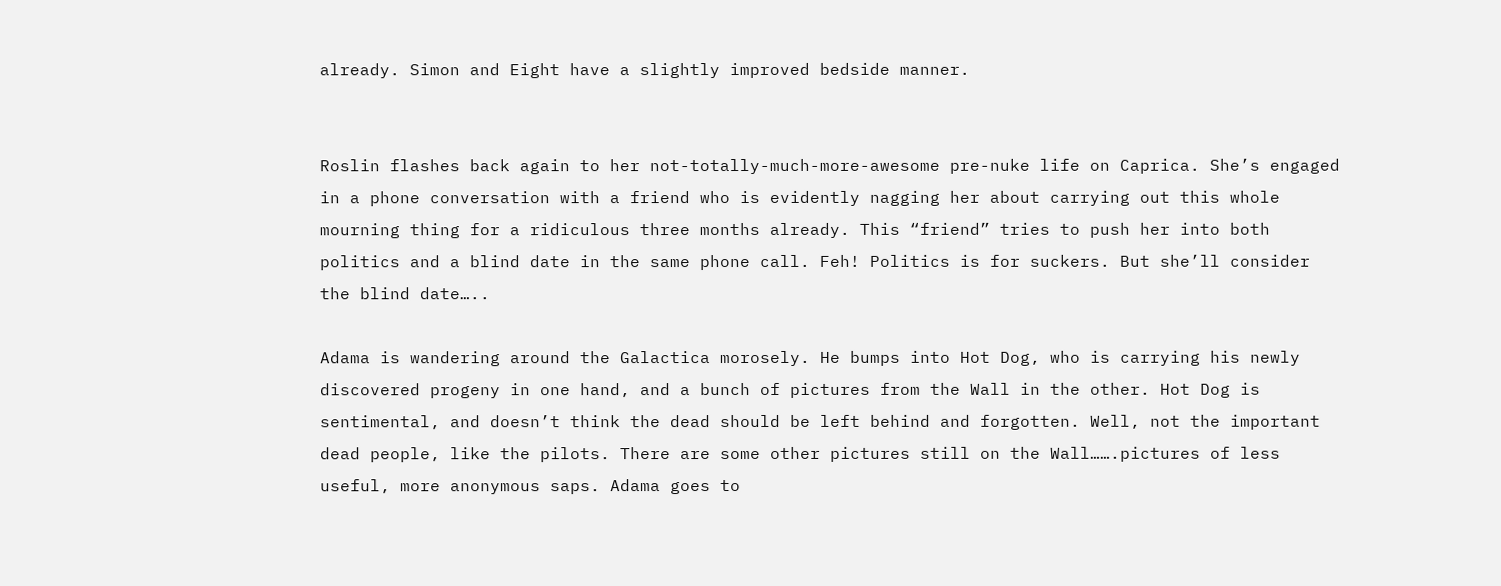already. Simon and Eight have a slightly improved bedside manner.


Roslin flashes back again to her not-totally-much-more-awesome pre-nuke life on Caprica. She’s engaged in a phone conversation with a friend who is evidently nagging her about carrying out this whole mourning thing for a ridiculous three months already. This “friend” tries to push her into both politics and a blind date in the same phone call. Feh! Politics is for suckers. But she’ll consider the blind date…..

Adama is wandering around the Galactica morosely. He bumps into Hot Dog, who is carrying his newly discovered progeny in one hand, and a bunch of pictures from the Wall in the other. Hot Dog is sentimental, and doesn’t think the dead should be left behind and forgotten. Well, not the important dead people, like the pilots. There are some other pictures still on the Wall…….pictures of less useful, more anonymous saps. Adama goes to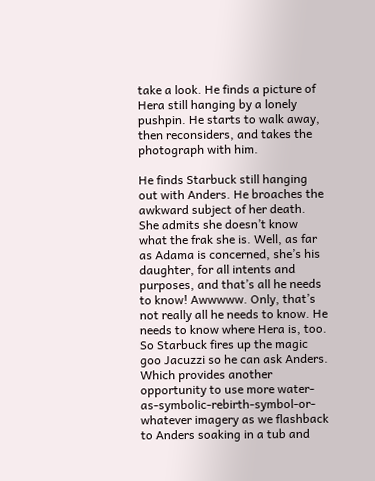take a look. He finds a picture of Hera still hanging by a lonely pushpin. He starts to walk away, then reconsiders, and takes the photograph with him.

He finds Starbuck still hanging out with Anders. He broaches the awkward subject of her death. She admits she doesn’t know what the frak she is. Well, as far as Adama is concerned, she’s his daughter, for all intents and purposes, and that’s all he needs to know! Awwwww. Only, that’s not really all he needs to know. He needs to know where Hera is, too. So Starbuck fires up the magic goo Jacuzzi so he can ask Anders. Which provides another opportunity to use more water-as-symbolic-rebirth-symbol-or-whatever imagery as we flashback to Anders soaking in a tub and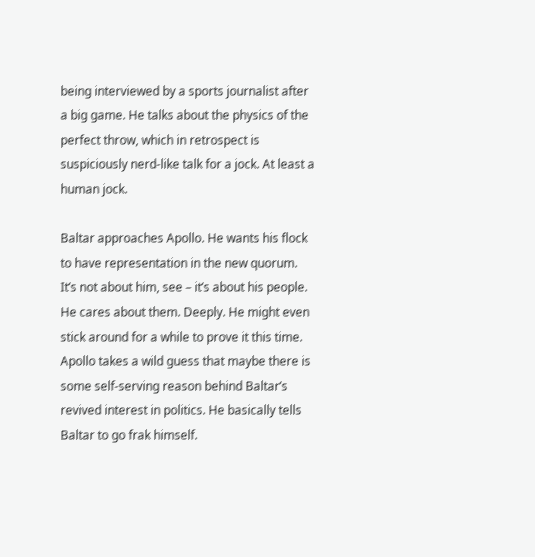being interviewed by a sports journalist after a big game. He talks about the physics of the perfect throw, which in retrospect is suspiciously nerd-like talk for a jock. At least a human jock.

Baltar approaches Apollo. He wants his flock to have representation in the new quorum. It’s not about him, see – it’s about his people. He cares about them. Deeply. He might even stick around for a while to prove it this time. Apollo takes a wild guess that maybe there is some self-serving reason behind Baltar’s revived interest in politics. He basically tells Baltar to go frak himself.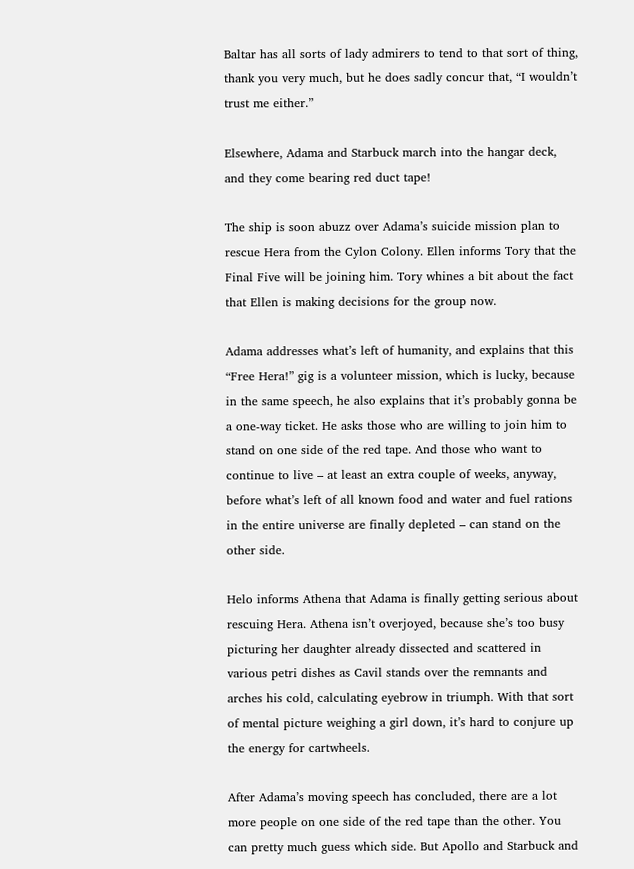Baltar has all sorts of lady admirers to tend to that sort of thing, thank you very much, but he does sadly concur that, “I wouldn’t trust me either.”

Elsewhere, Adama and Starbuck march into the hangar deck, and they come bearing red duct tape!

The ship is soon abuzz over Adama’s suicide mission plan to rescue Hera from the Cylon Colony. Ellen informs Tory that the Final Five will be joining him. Tory whines a bit about the fact that Ellen is making decisions for the group now.

Adama addresses what’s left of humanity, and explains that this “Free Hera!” gig is a volunteer mission, which is lucky, because in the same speech, he also explains that it’s probably gonna be a one-way ticket. He asks those who are willing to join him to stand on one side of the red tape. And those who want to continue to live – at least an extra couple of weeks, anyway, before what’s left of all known food and water and fuel rations in the entire universe are finally depleted – can stand on the other side.

Helo informs Athena that Adama is finally getting serious about rescuing Hera. Athena isn’t overjoyed, because she’s too busy picturing her daughter already dissected and scattered in various petri dishes as Cavil stands over the remnants and arches his cold, calculating eyebrow in triumph. With that sort of mental picture weighing a girl down, it’s hard to conjure up the energy for cartwheels.

After Adama’s moving speech has concluded, there are a lot more people on one side of the red tape than the other. You can pretty much guess which side. But Apollo and Starbuck and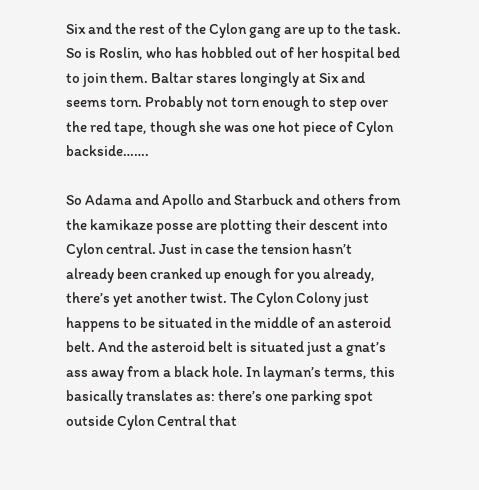Six and the rest of the Cylon gang are up to the task. So is Roslin, who has hobbled out of her hospital bed to join them. Baltar stares longingly at Six and seems torn. Probably not torn enough to step over the red tape, though she was one hot piece of Cylon backside…….

So Adama and Apollo and Starbuck and others from the kamikaze posse are plotting their descent into Cylon central. Just in case the tension hasn’t already been cranked up enough for you already, there’s yet another twist. The Cylon Colony just happens to be situated in the middle of an asteroid belt. And the asteroid belt is situated just a gnat’s ass away from a black hole. In layman’s terms, this basically translates as: there’s one parking spot outside Cylon Central that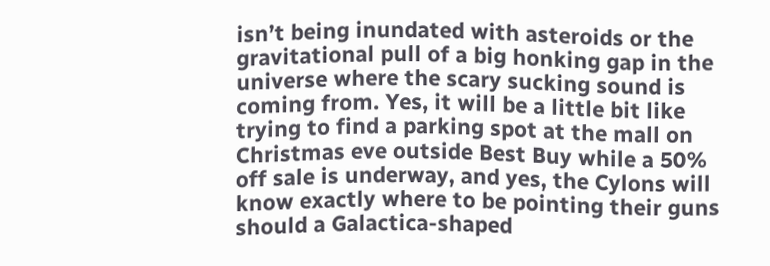isn’t being inundated with asteroids or the gravitational pull of a big honking gap in the universe where the scary sucking sound is coming from. Yes, it will be a little bit like trying to find a parking spot at the mall on Christmas eve outside Best Buy while a 50% off sale is underway, and yes, the Cylons will know exactly where to be pointing their guns should a Galactica-shaped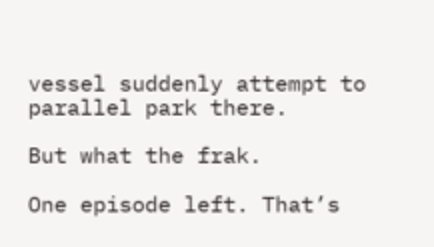vessel suddenly attempt to parallel park there.

But what the frak.

One episode left. That’s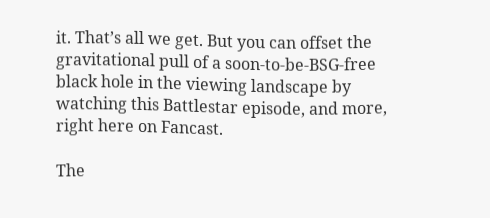it. That’s all we get. But you can offset the gravitational pull of a soon-to-be-BSG-free black hole in the viewing landscape by watching this Battlestar episode, and more, right here on Fancast.

The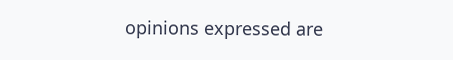opinions expressed are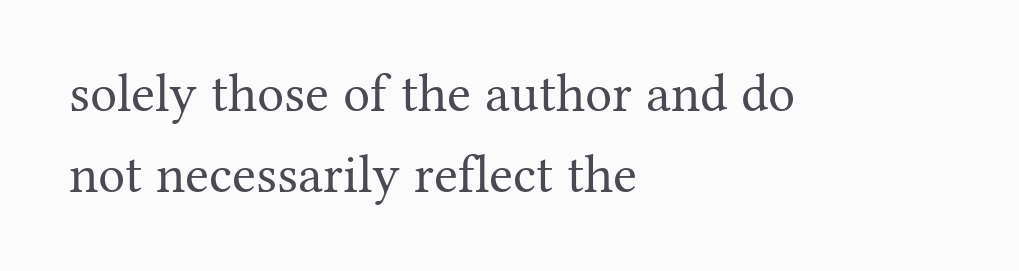solely those of the author and do not necessarily reflect the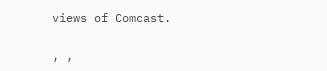views of Comcast.

, ,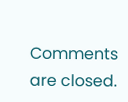Comments are closed.